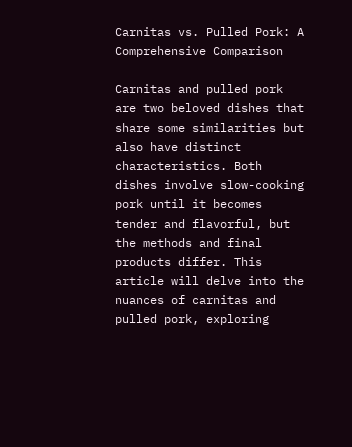Carnitas vs. Pulled Pork: A Comprehensive Comparison

Carnitas and pulled pork are two beloved dishes that share some similarities but also have distinct characteristics. Both dishes involve slow-cooking pork until it becomes tender and flavorful, but the methods and final products differ. This article will delve into the nuances of carnitas and pulled pork, exploring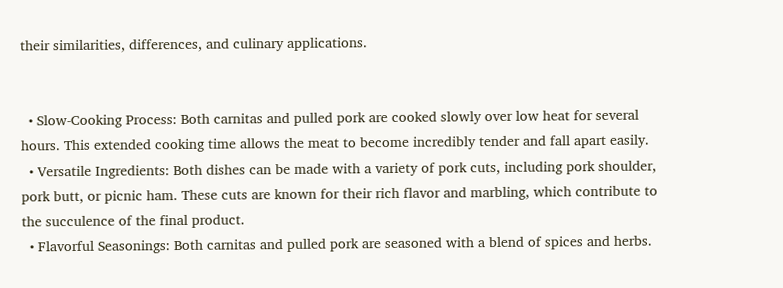their similarities, differences, and culinary applications.


  • Slow-Cooking Process: Both carnitas and pulled pork are cooked slowly over low heat for several hours. This extended cooking time allows the meat to become incredibly tender and fall apart easily.
  • Versatile Ingredients: Both dishes can be made with a variety of pork cuts, including pork shoulder, pork butt, or picnic ham. These cuts are known for their rich flavor and marbling, which contribute to the succulence of the final product.
  • Flavorful Seasonings: Both carnitas and pulled pork are seasoned with a blend of spices and herbs.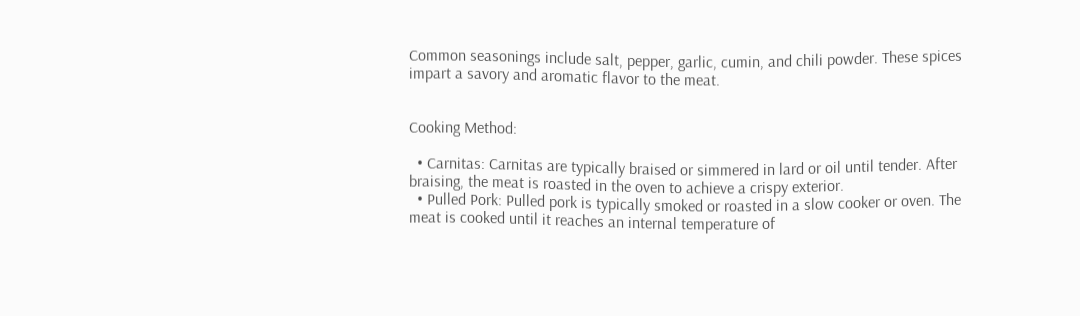Common seasonings include salt, pepper, garlic, cumin, and chili powder. These spices impart a savory and aromatic flavor to the meat.


Cooking Method:

  • Carnitas: Carnitas are typically braised or simmered in lard or oil until tender. After braising, the meat is roasted in the oven to achieve a crispy exterior.
  • Pulled Pork: Pulled pork is typically smoked or roasted in a slow cooker or oven. The meat is cooked until it reaches an internal temperature of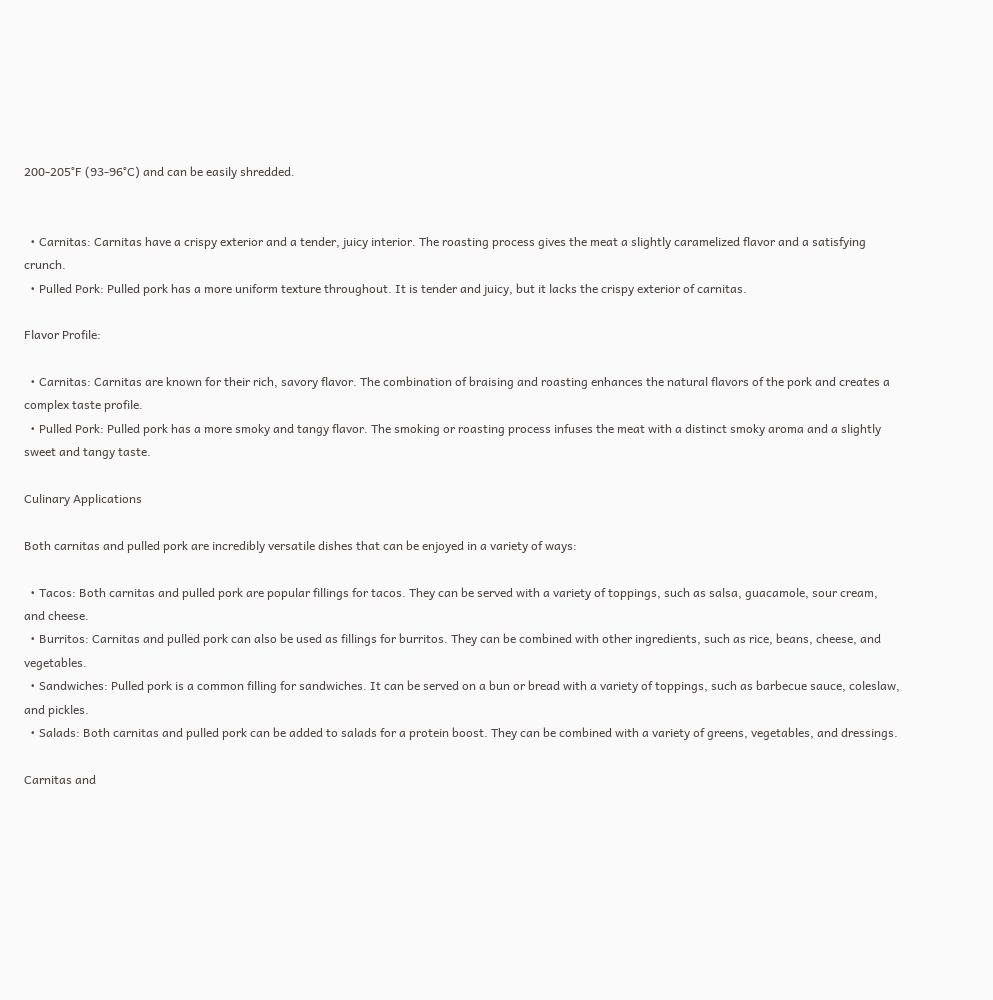200-205°F (93-96°C) and can be easily shredded.


  • Carnitas: Carnitas have a crispy exterior and a tender, juicy interior. The roasting process gives the meat a slightly caramelized flavor and a satisfying crunch.
  • Pulled Pork: Pulled pork has a more uniform texture throughout. It is tender and juicy, but it lacks the crispy exterior of carnitas.

Flavor Profile:

  • Carnitas: Carnitas are known for their rich, savory flavor. The combination of braising and roasting enhances the natural flavors of the pork and creates a complex taste profile.
  • Pulled Pork: Pulled pork has a more smoky and tangy flavor. The smoking or roasting process infuses the meat with a distinct smoky aroma and a slightly sweet and tangy taste.

Culinary Applications

Both carnitas and pulled pork are incredibly versatile dishes that can be enjoyed in a variety of ways:

  • Tacos: Both carnitas and pulled pork are popular fillings for tacos. They can be served with a variety of toppings, such as salsa, guacamole, sour cream, and cheese.
  • Burritos: Carnitas and pulled pork can also be used as fillings for burritos. They can be combined with other ingredients, such as rice, beans, cheese, and vegetables.
  • Sandwiches: Pulled pork is a common filling for sandwiches. It can be served on a bun or bread with a variety of toppings, such as barbecue sauce, coleslaw, and pickles.
  • Salads: Both carnitas and pulled pork can be added to salads for a protein boost. They can be combined with a variety of greens, vegetables, and dressings.

Carnitas and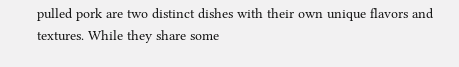pulled pork are two distinct dishes with their own unique flavors and textures. While they share some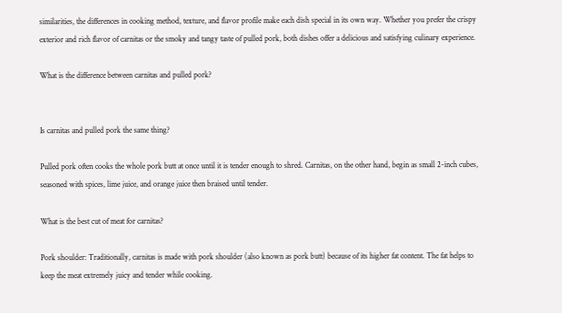similarities, the differences in cooking method, texture, and flavor profile make each dish special in its own way. Whether you prefer the crispy exterior and rich flavor of carnitas or the smoky and tangy taste of pulled pork, both dishes offer a delicious and satisfying culinary experience.

What is the difference between carnitas and pulled pork?


Is carnitas and pulled pork the same thing?

Pulled pork often cooks the whole pork butt at once until it is tender enough to shred. Carnitas, on the other hand, begin as small 2-inch cubes, seasoned with spices, lime juice, and orange juice then braised until tender.

What is the best cut of meat for carnitas?

Pork shoulder: Traditionally, carnitas is made with pork shoulder (also known as pork butt) because of its higher fat content. The fat helps to keep the meat extremely juicy and tender while cooking.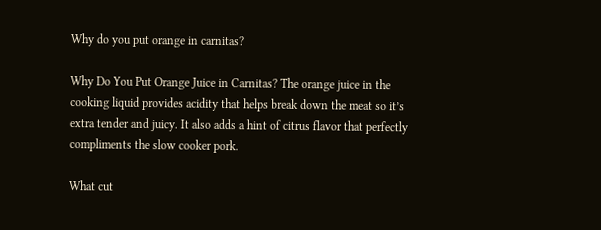Why do you put orange in carnitas?

Why Do You Put Orange Juice in Carnitas? The orange juice in the cooking liquid provides acidity that helps break down the meat so it’s extra tender and juicy. It also adds a hint of citrus flavor that perfectly compliments the slow cooker pork.

What cut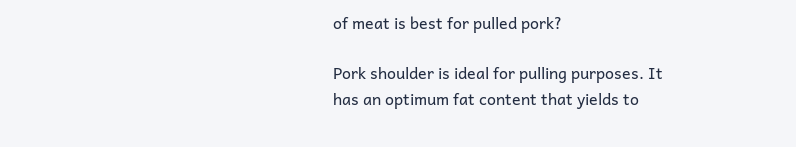of meat is best for pulled pork?

Pork shoulder is ideal for pulling purposes. It has an optimum fat content that yields to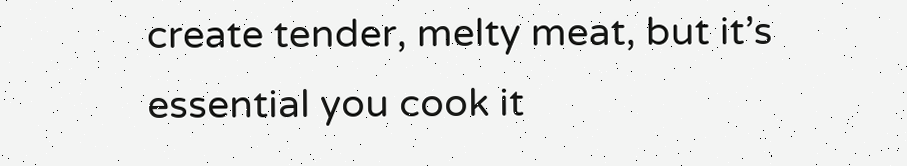create tender, melty meat, but it’s essential you cook it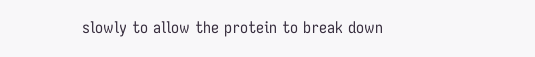slowly to allow the protein to break down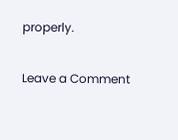properly.

Leave a Comment